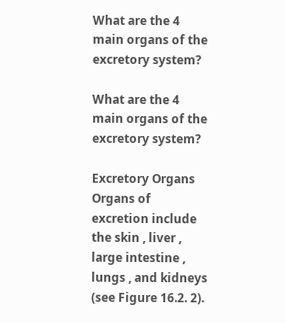What are the 4 main organs of the excretory system?

What are the 4 main organs of the excretory system?

Excretory Organs Organs of excretion include the skin , liver , large intestine , lungs , and kidneys (see Figure 16.2. 2).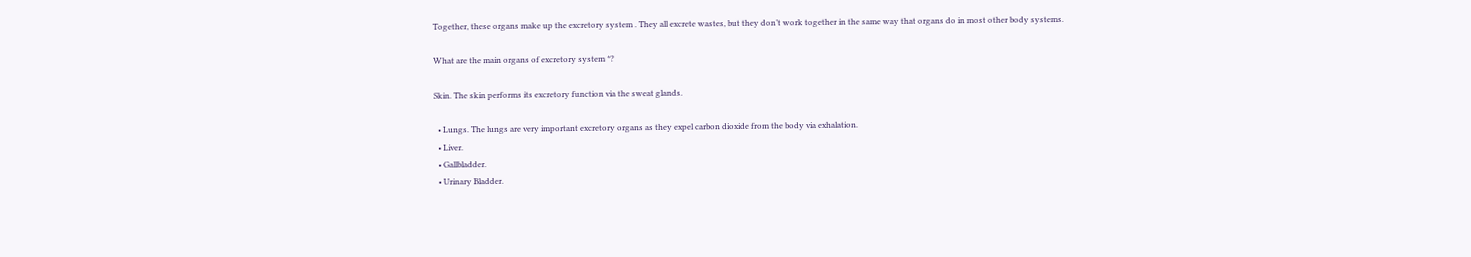Together, these organs make up the excretory system . They all excrete wastes, but they don’t work together in the same way that organs do in most other body systems.

What are the main organs of excretory system *?

Skin. The skin performs its excretory function via the sweat glands.

  • Lungs. The lungs are very important excretory organs as they expel carbon dioxide from the body via exhalation.
  • Liver.
  • Gallbladder.
  • Urinary Bladder.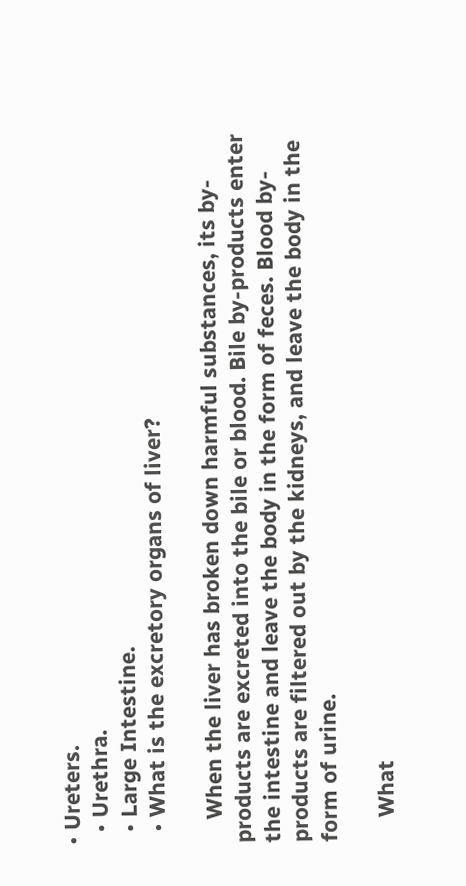• Ureters.
  • Urethra.
  • Large Intestine.
  • What is the excretory organs of liver?

    When the liver has broken down harmful substances, its by-products are excreted into the bile or blood. Bile by-products enter the intestine and leave the body in the form of feces. Blood by-products are filtered out by the kidneys, and leave the body in the form of urine.

    What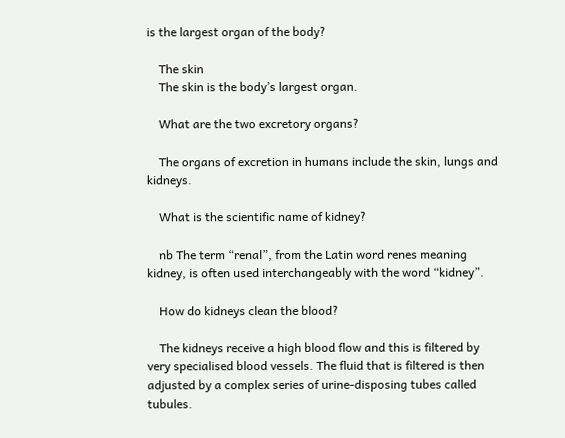is the largest organ of the body?

    The skin
    The skin is the body’s largest organ.

    What are the two excretory organs?

    The organs of excretion in humans include the skin, lungs and kidneys.

    What is the scientific name of kidney?

    nb The term “renal”, from the Latin word renes meaning kidney, is often used interchangeably with the word “kidney”.

    How do kidneys clean the blood?

    The kidneys receive a high blood flow and this is filtered by very specialised blood vessels. The fluid that is filtered is then adjusted by a complex series of urine-disposing tubes called tubules.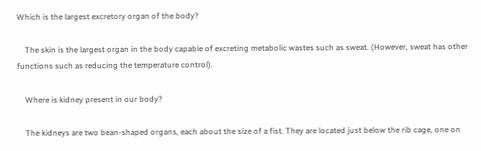Which is the largest excretory organ of the body?

    The skin is the largest organ in the body capable of excreting metabolic wastes such as sweat. (However, sweat has other functions such as reducing the temperature control).

    Where is kidney present in our body?

    The kidneys are two bean-shaped organs, each about the size of a fist. They are located just below the rib cage, one on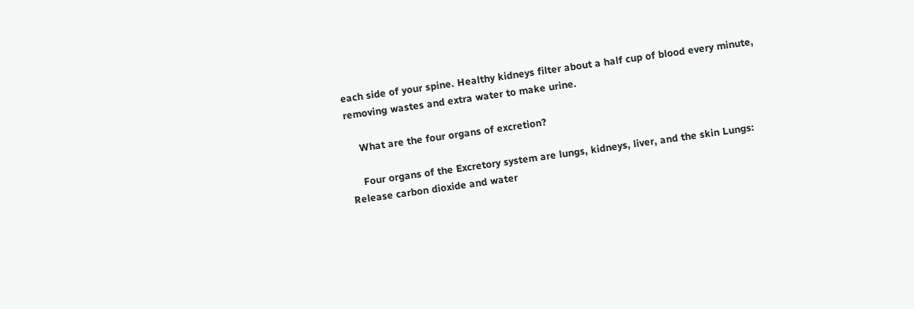each side of your spine. Healthy kidneys filter about a half cup of blood every minute, removing wastes and extra water to make urine.

    What are the four organs of excretion?

    Four organs of the Excretory system are lungs, kidneys, liver, and the skin Lungs: Release carbon dioxide and water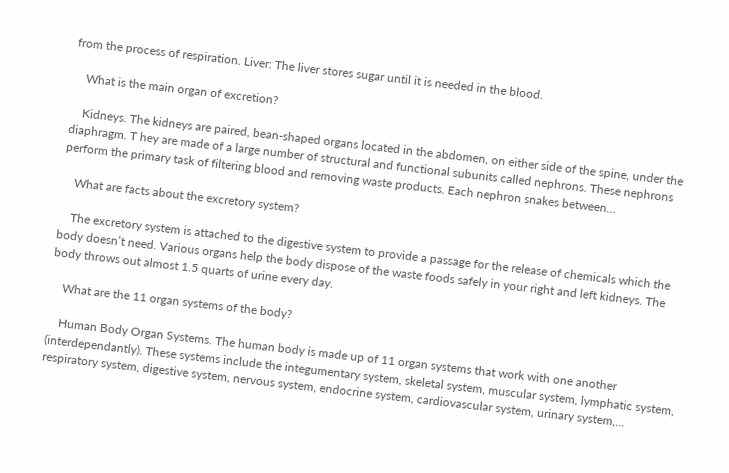from the process of respiration. Liver: The liver stores sugar until it is needed in the blood.

    What is the main organ of excretion?

    Kidneys. The kidneys are paired, bean-shaped organs located in the abdomen, on either side of the spine, under the diaphragm. T hey are made of a large number of structural and functional subunits called nephrons. These nephrons perform the primary task of filtering blood and removing waste products. Each nephron snakes between…

    What are facts about the excretory system?

    The excretory system is attached to the digestive system to provide a passage for the release of chemicals which the body doesn’t need. Various organs help the body dispose of the waste foods safely in your right and left kidneys. The body throws out almost 1.5 quarts of urine every day.

    What are the 11 organ systems of the body?

    Human Body Organ Systems. The human body is made up of 11 organ systems that work with one another (interdependantly). These systems include the integumentary system, skeletal system, muscular system, lymphatic system, respiratory system, digestive system, nervous system, endocrine system, cardiovascular system, urinary system,…